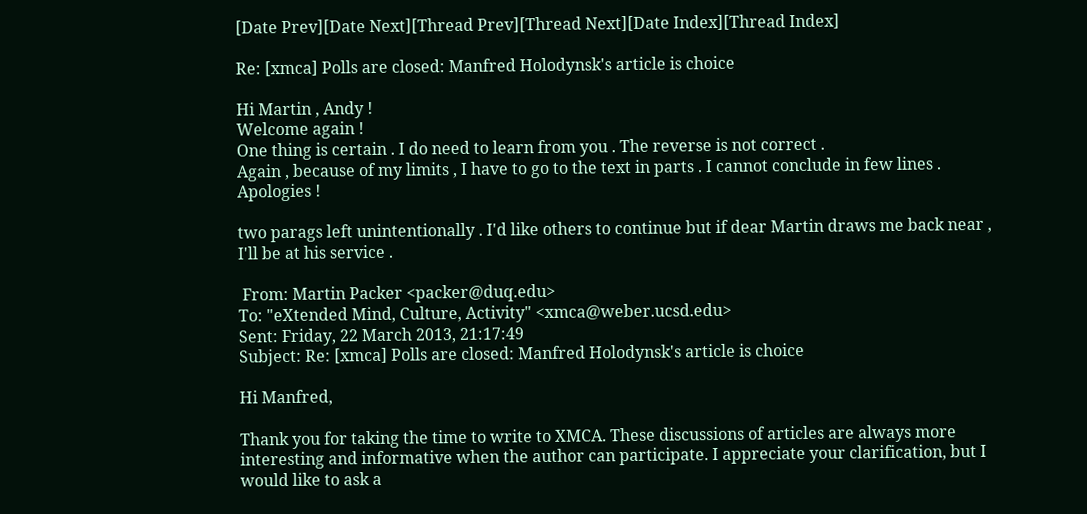[Date Prev][Date Next][Thread Prev][Thread Next][Date Index][Thread Index]

Re: [xmca] Polls are closed: Manfred Holodynsk's article is choice

Hi Martin , Andy !
Welcome again !
One thing is certain . I do need to learn from you . The reverse is not correct .
Again , because of my limits , I have to go to the text in parts . I cannot conclude in few lines . Apologies !

two parags left unintentionally . I'd like others to continue but if dear Martin draws me back near , I'll be at his service .

 From: Martin Packer <packer@duq.edu>
To: "eXtended Mind, Culture, Activity" <xmca@weber.ucsd.edu>
Sent: Friday, 22 March 2013, 21:17:49
Subject: Re: [xmca] Polls are closed: Manfred Holodynsk's article is choice

Hi Manfred,

Thank you for taking the time to write to XMCA. These discussions of articles are always more interesting and informative when the author can participate. I appreciate your clarification, but I would like to ask a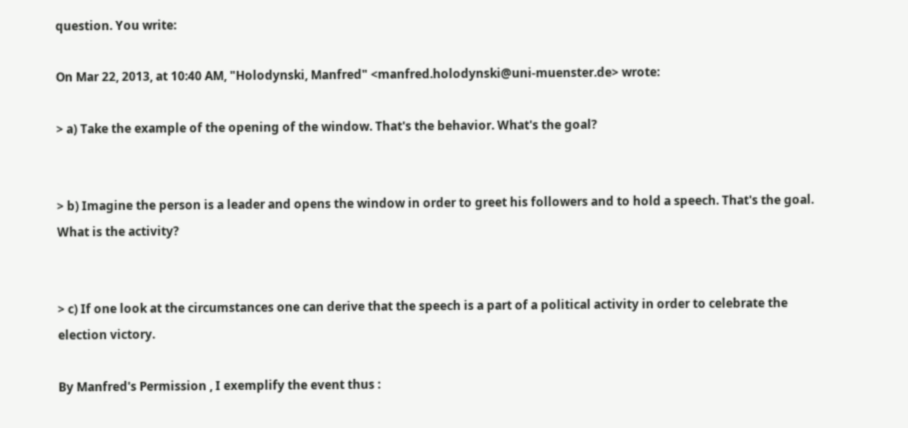question. You write:

On Mar 22, 2013, at 10:40 AM, "Holodynski, Manfred" <manfred.holodynski@uni-muenster.de> wrote:

> a) Take the example of the opening of the window. That's the behavior. What's the goal?


> b) Imagine the person is a leader and opens the window in order to greet his followers and to hold a speech. That's the goal. What is the activity?


> c) If one look at the circumstances one can derive that the speech is a part of a political activity in order to celebrate the election victory.

By Manfred's Permission , I exemplify the event thus :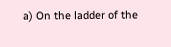a) On the ladder of the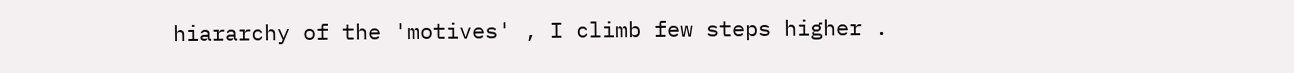hiararchy of the 'motives' , I climb few steps higher .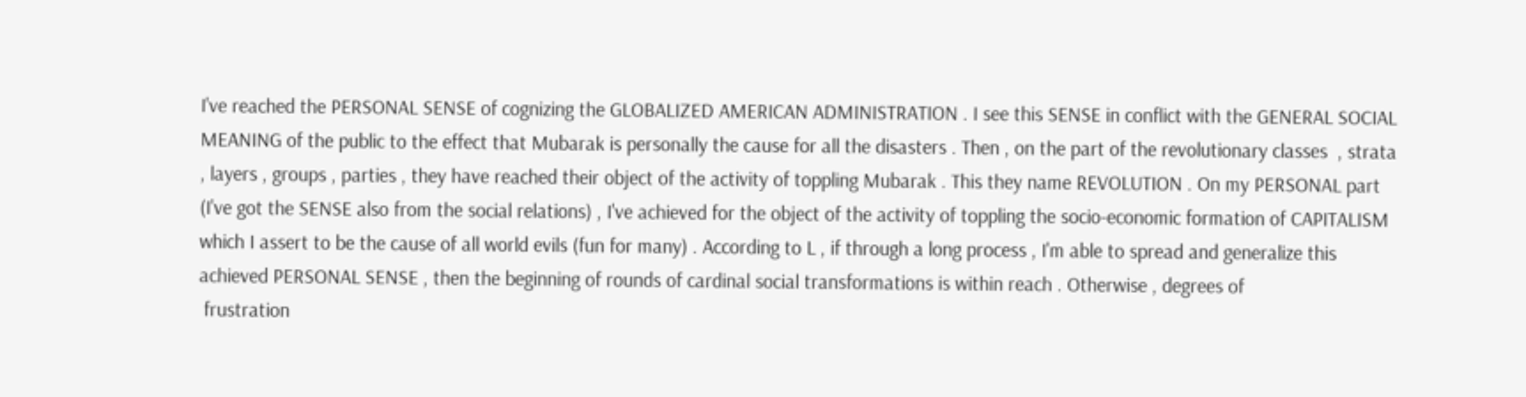I've reached the PERSONAL SENSE of cognizing the GLOBALIZED AMERICAN ADMINISTRATION . I see this SENSE in conflict with the GENERAL SOCIAL MEANING of the public to the effect that Mubarak is personally the cause for all the disasters . Then , on the part of the revolutionary classes  , strata , layers , groups , parties , they have reached their object of the activity of toppling Mubarak . This they name REVOLUTION . On my PERSONAL part (I've got the SENSE also from the social relations) , I've achieved for the object of the activity of toppling the socio-economic formation of CAPITALISM which I assert to be the cause of all world evils (fun for many) . According to L , if through a long process , I'm able to spread and generalize this achieved PERSONAL SENSE , then the beginning of rounds of cardinal social transformations is within reach . Otherwise , degrees of
 frustration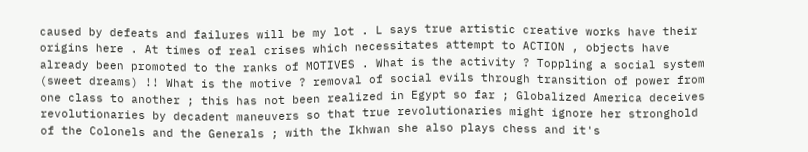caused by defeats and failures will be my lot . L says true artistic creative works have their origins here . At times of real crises which necessitates attempt to ACTION , objects have already been promoted to the ranks of MOTIVES . What is the activity ? Toppling a social system (sweet dreams) !! What is the motive ? removal of social evils through transition of power from one class to another ; this has not been realized in Egypt so far ; Globalized America deceives revolutionaries by decadent maneuvers so that true revolutionaries might ignore her stronghold of the Colonels and the Generals ; with the Ikhwan she also plays chess and it's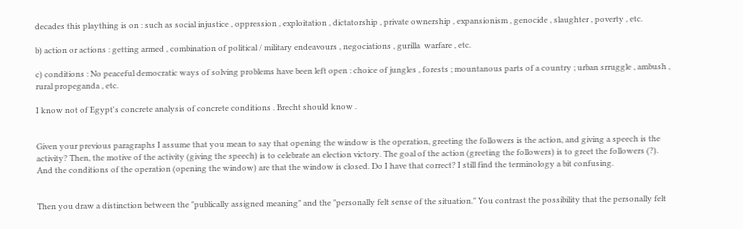decades this plaything is on : such as social injustice , oppression , exploitation , dictatorship , private ownership , expansionism , genocide , slaughter , poverty , etc.

b) action or actions : getting armed , combination of political / military endeavours , negociations , gurilla  warfare , etc.

c) conditions : No peaceful democratic ways of solving problems have been left open : choice of jungles , forests ; mountanous parts of a country ; urban srruggle , ambush , rural propeganda , etc.

I know not of Egypt's concrete analysis of concrete conditions . Brecht should know .


Given your previous paragraphs I assume that you mean to say that opening the window is the operation, greeting the followers is the action, and giving a speech is the activity? Then, the motive of the activity (giving the speech) is to celebrate an election victory. The goal of the action (greeting the followers) is to greet the followers (?). And the conditions of the operation (opening the window) are that the window is closed. Do I have that correct? I still find the terminology a bit confusing.


Then you draw a distinction between the "publically assigned meaning" and the "personally felt sense of the situation." You contrast the possibility that the personally felt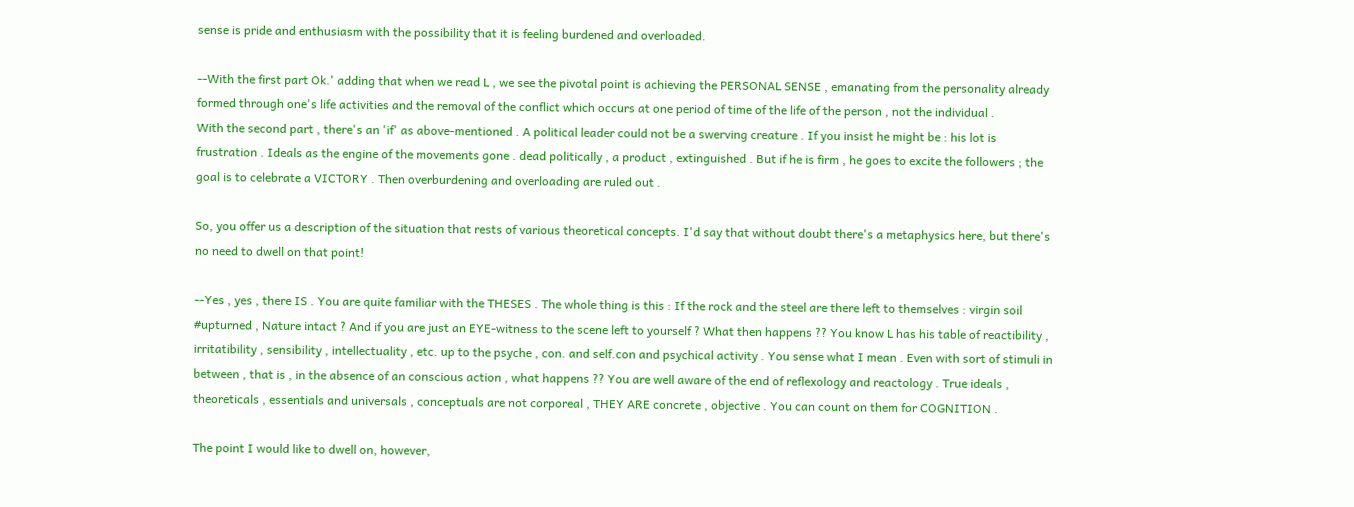sense is pride and enthusiasm with the possibility that it is feeling burdened and overloaded.

--With the first part Ok.' adding that when we read L , we see the pivotal point is achieving the PERSONAL SENSE , emanating from the personality already formed through one's life activities and the removal of the conflict which occurs at one period of time of the life of the person , not the individual .
With the second part , there's an 'if' as above-mentioned . A political leader could not be a swerving creature . If you insist he might be : his lot is frustration . Ideals as the engine of the movements gone . dead politically , a product , extinguished . But if he is firm , he goes to excite the followers ; the goal is to celebrate a VICTORY . Then overburdening and overloading are ruled out .

So, you offer us a description of the situation that rests of various theoretical concepts. I'd say that without doubt there's a metaphysics here, but there's no need to dwell on that point!

--Yes , yes , there IS . You are quite familiar with the THESES . The whole thing is this : If the rock and the steel are there left to themselves : virgin soil #upturned , Nature intact ? And if you are just an EYE-witness to the scene left to yourself ? What then happens ?? You know L has his table of reactibility , irritatibility , sensibility , intellectuality , etc. up to the psyche , con. and self.con and psychical activity . You sense what I mean . Even with sort of stimuli in between , that is , in the absence of an conscious action , what happens ?? You are well aware of the end of reflexology and reactology . True ideals , theoreticals , essentials and universals , conceptuals are not corporeal , THEY ARE concrete , objective . You can count on them for COGNITION .

The point I would like to dwell on, however,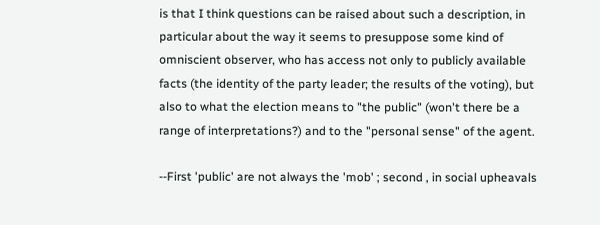is that I think questions can be raised about such a description, in particular about the way it seems to presuppose some kind of omniscient observer, who has access not only to publicly available facts (the identity of the party leader; the results of the voting), but also to what the election means to "the public" (won't there be a range of interpretations?) and to the "personal sense" of the agent.

--First 'public' are not always the 'mob' ; second , in social upheavals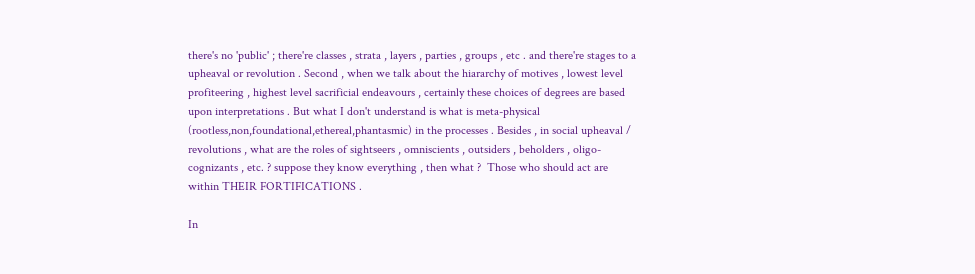there's no 'public' ; there're classes , strata , layers , parties , groups , etc . and there're stages to a upheaval or revolution . Second , when we talk about the hiararchy of motives , lowest level profiteering , highest level sacrificial endeavours , certainly these choices of degrees are based upon interpretations . But what I don't understand is what is meta-physical (rootless,non,foundational,ethereal,phantasmic) in the processes . Besides , in social upheaval / revolutions , what are the roles of sightseers , omniscients , outsiders , beholders , oligo-cognizants , etc. ? suppose they know everything , then what ?  Those who should act are within THEIR FORTIFICATIONS .

In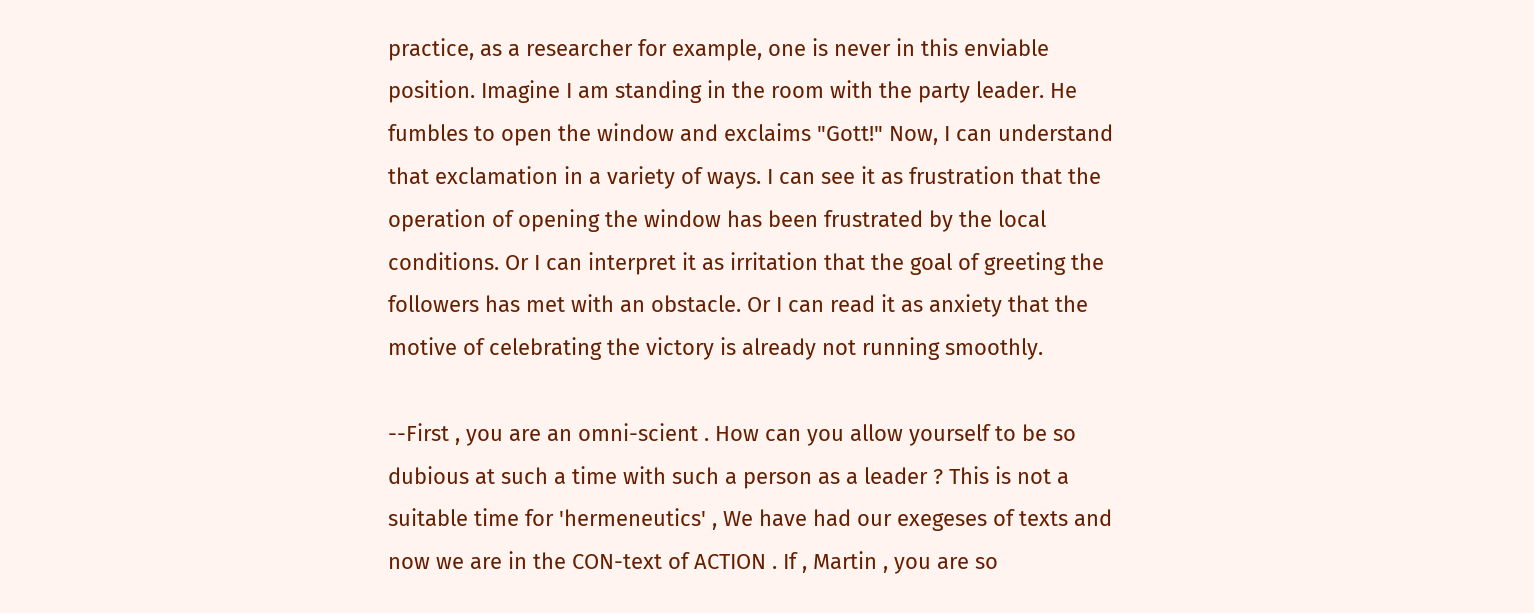practice, as a researcher for example, one is never in this enviable position. Imagine I am standing in the room with the party leader. He fumbles to open the window and exclaims "Gott!" Now, I can understand that exclamation in a variety of ways. I can see it as frustration that the operation of opening the window has been frustrated by the local conditions. Or I can interpret it as irritation that the goal of greeting the followers has met with an obstacle. Or I can read it as anxiety that the motive of celebrating the victory is already not running smoothly.

--First , you are an omni-scient . How can you allow yourself to be so dubious at such a time with such a person as a leader ? This is not a suitable time for 'hermeneutics' , We have had our exegeses of texts and now we are in the CON-text of ACTION . If , Martin , you are so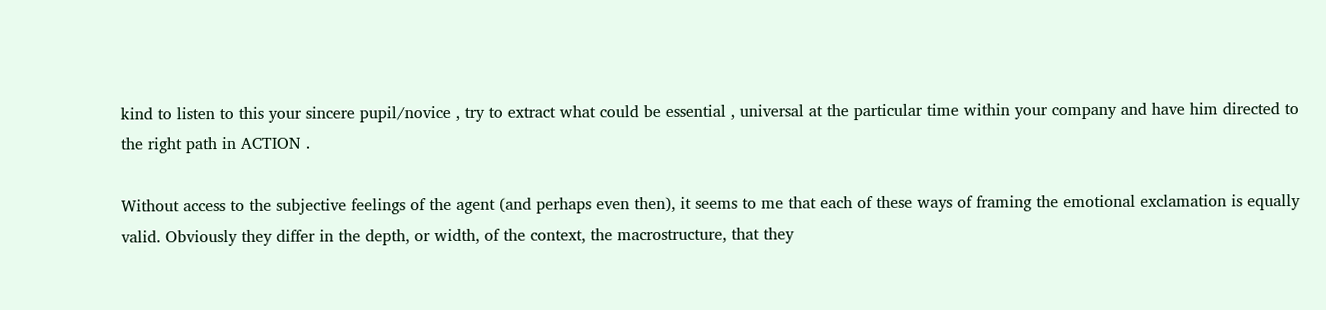kind to listen to this your sincere pupil/novice , try to extract what could be essential , universal at the particular time within your company and have him directed to the right path in ACTION .

Without access to the subjective feelings of the agent (and perhaps even then), it seems to me that each of these ways of framing the emotional exclamation is equally valid. Obviously they differ in the depth, or width, of the context, the macrostructure, that they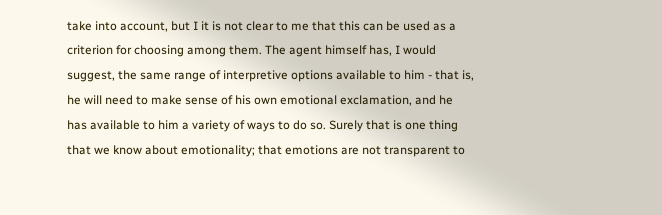take into account, but I it is not clear to me that this can be used as a criterion for choosing among them. The agent himself has, I would suggest, the same range of interpretive options available to him - that is, he will need to make sense of his own emotional exclamation, and he has available to him a variety of ways to do so. Surely that is one thing that we know about emotionality; that emotions are not transparent to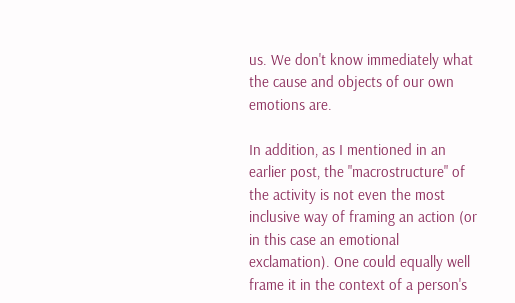us. We don't know immediately what the cause and objects of our own emotions are.

In addition, as I mentioned in an earlier post, the "macrostructure" of the activity is not even the most inclusive way of framing an action (or in this case an emotional exclamation). One could equally well frame it in the context of a person's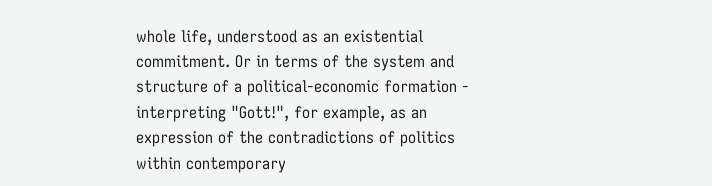whole life, understood as an existential commitment. Or in terms of the system and structure of a political-economic formation - interpreting "Gott!", for example, as an expression of the contradictions of politics within contemporary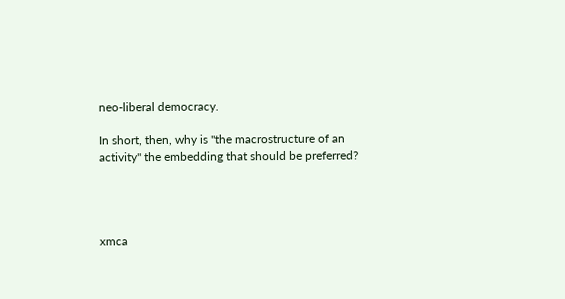neo-liberal democracy.

In short, then, why is "the macrostructure of an activity" the embedding that should be preferred?




xmca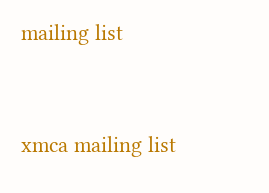mailing list


xmca mailing list